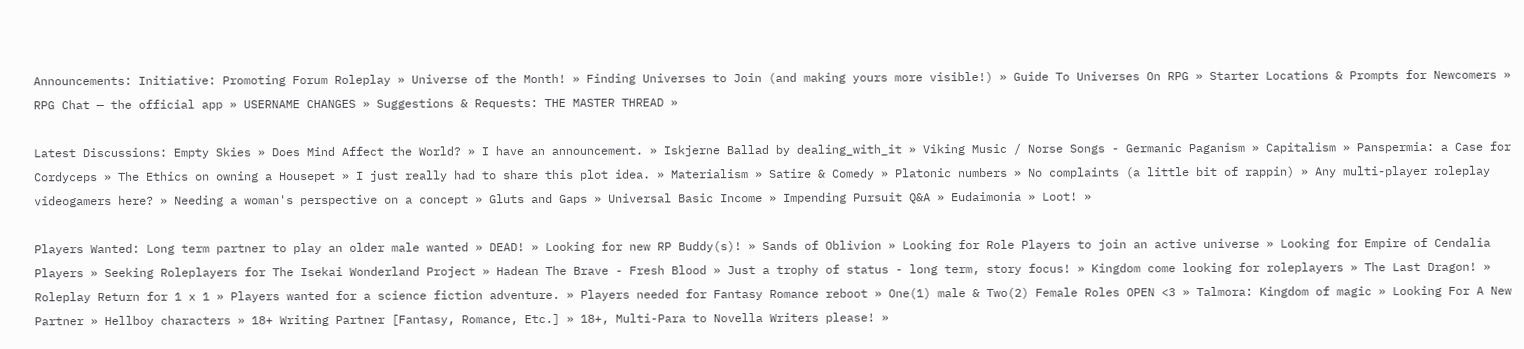Announcements: Initiative: Promoting Forum Roleplay » Universe of the Month! » Finding Universes to Join (and making yours more visible!) » Guide To Universes On RPG » Starter Locations & Prompts for Newcomers » RPG Chat — the official app » USERNAME CHANGES » Suggestions & Requests: THE MASTER THREAD »

Latest Discussions: Empty Skies » Does Mind Affect the World? » I have an announcement. » Iskjerne Ballad by dealing_with_it » Viking Music / Norse Songs - Germanic Paganism » Capitalism » Panspermia: a Case for Cordyceps » The Ethics on owning a Housepet » I just really had to share this plot idea. » Materialism » Satire & Comedy » Platonic numbers » No complaints (a little bit of rappin) » Any multi-player roleplay videogamers here? » Needing a woman's perspective on a concept » Gluts and Gaps » Universal Basic Income » Impending Pursuit Q&A » Eudaimonia » Loot! »

Players Wanted: Long term partner to play an older male wanted » DEAD! » Looking for new RP Buddy(s)! » Sands of Oblivion » Looking for Role Players to join an active universe » Looking for Empire of Cendalia Players » Seeking Roleplayers for The Isekai Wonderland Project » Hadean The Brave - Fresh Blood » Just a trophy of status - long term, story focus! » Kingdom come looking for roleplayers » The Last Dragon! » Roleplay Return for 1 x 1 » Players wanted for a science fiction adventure. » Players needed for Fantasy Romance reboot » One(1) male & Two(2) Female Roles OPEN <3 » Talmora: Kingdom of magic » Looking For A New Partner » Hellboy characters » 18+ Writing Partner [Fantasy, Romance, Etc.] » 18+, Multi-Para to Novella Writers please! »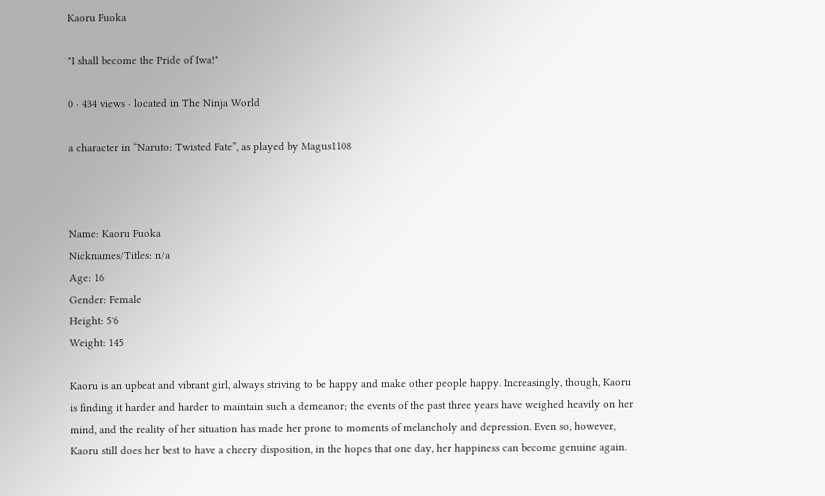Kaoru Fuoka

"I shall become the Pride of Iwa!"

0 · 434 views · located in The Ninja World

a character in “Naruto: Twisted Fate”, as played by Magus1108



Name: Kaoru Fuoka
Nicknames/Titles: n/a
Age: 16
Gender: Female
Height: 5'6
Weight: 145

Kaoru is an upbeat and vibrant girl, always striving to be happy and make other people happy. Increasingly, though, Kaoru is finding it harder and harder to maintain such a demeanor; the events of the past three years have weighed heavily on her mind, and the reality of her situation has made her prone to moments of melancholy and depression. Even so, however, Kaoru still does her best to have a cheery disposition, in the hopes that one day, her happiness can become genuine again.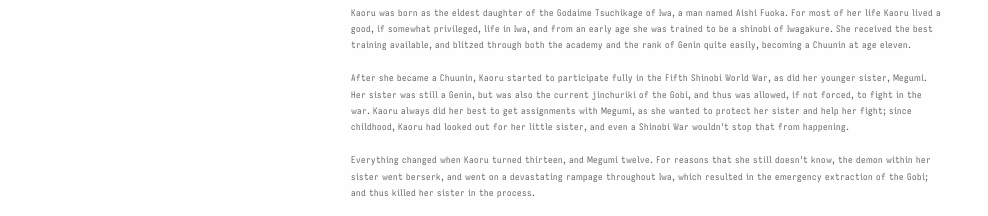Kaoru was born as the eldest daughter of the Godaime Tsuchikage of Iwa, a man named Aishi Fuoka. For most of her life Kaoru lived a good, if somewhat privileged, life in Iwa, and from an early age she was trained to be a shinobi of Iwagakure. She received the best training available, and blitzed through both the academy and the rank of Genin quite easily, becoming a Chuunin at age eleven.

After she became a Chuunin, Kaoru started to participate fully in the Fifth Shinobi World War, as did her younger sister, Megumi. Her sister was still a Genin, but was also the current jinchuriki of the Gobi, and thus was allowed, if not forced, to fight in the war. Kaoru always did her best to get assignments with Megumi, as she wanted to protect her sister and help her fight; since childhood, Kaoru had looked out for her little sister, and even a Shinobi War wouldn't stop that from happening.

Everything changed when Kaoru turned thirteen, and Megumi twelve. For reasons that she still doesn't know, the demon within her sister went berserk, and went on a devastating rampage throughout Iwa, which resulted in the emergency extraction of the Gobi; and thus killed her sister in the process.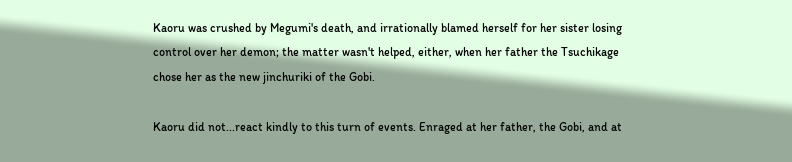Kaoru was crushed by Megumi's death, and irrationally blamed herself for her sister losing control over her demon; the matter wasn't helped, either, when her father the Tsuchikage chose her as the new jinchuriki of the Gobi.

Kaoru did not...react kindly to this turn of events. Enraged at her father, the Gobi, and at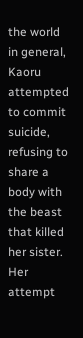the world in general, Kaoru attempted to commit suicide, refusing to share a body with the beast that killed her sister. Her attempt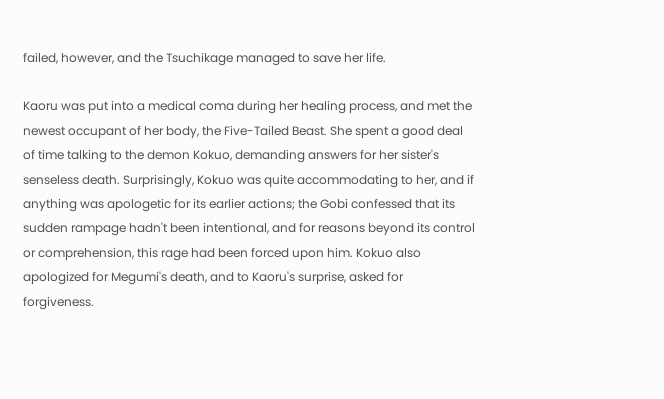failed, however, and the Tsuchikage managed to save her life.

Kaoru was put into a medical coma during her healing process, and met the newest occupant of her body, the Five-Tailed Beast. She spent a good deal of time talking to the demon Kokuo, demanding answers for her sister's senseless death. Surprisingly, Kokuo was quite accommodating to her, and if anything was apologetic for its earlier actions; the Gobi confessed that its sudden rampage hadn't been intentional, and for reasons beyond its control or comprehension, this rage had been forced upon him. Kokuo also apologized for Megumi's death, and to Kaoru's surprise, asked for forgiveness.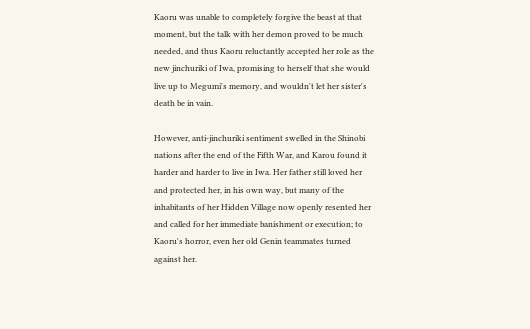Kaoru was unable to completely forgive the beast at that moment, but the talk with her demon proved to be much needed, and thus Kaoru reluctantly accepted her role as the new jinchuriki of Iwa, promising to herself that she would live up to Megumi's memory, and wouldn't let her sister's death be in vain.

However, anti-jinchuriki sentiment swelled in the Shinobi nations after the end of the Fifth War, and Karou found it harder and harder to live in Iwa. Her father still loved her and protected her, in his own way, but many of the inhabitants of her Hidden Village now openly resented her and called for her immediate banishment or execution; to Kaoru's horror, even her old Genin teammates turned against her.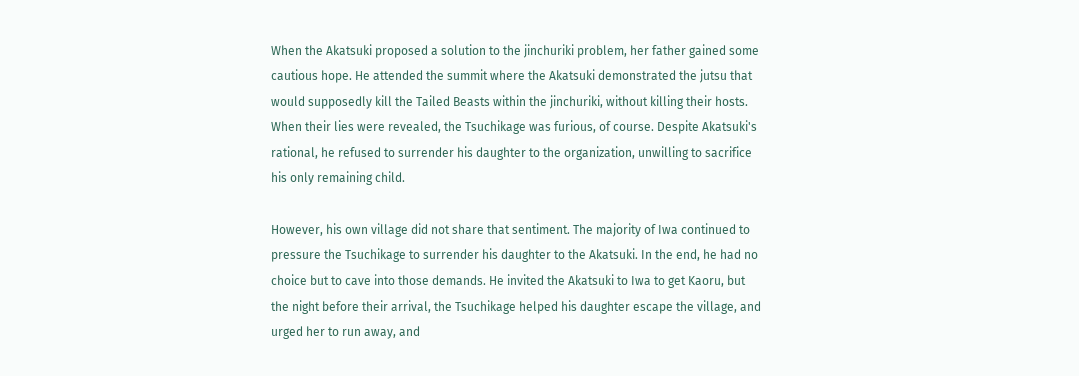When the Akatsuki proposed a solution to the jinchuriki problem, her father gained some cautious hope. He attended the summit where the Akatsuki demonstrated the jutsu that would supposedly kill the Tailed Beasts within the jinchuriki, without killing their hosts. When their lies were revealed, the Tsuchikage was furious, of course. Despite Akatsuki's rational, he refused to surrender his daughter to the organization, unwilling to sacrifice his only remaining child.

However, his own village did not share that sentiment. The majority of Iwa continued to pressure the Tsuchikage to surrender his daughter to the Akatsuki. In the end, he had no choice but to cave into those demands. He invited the Akatsuki to Iwa to get Kaoru, but the night before their arrival, the Tsuchikage helped his daughter escape the village, and urged her to run away, and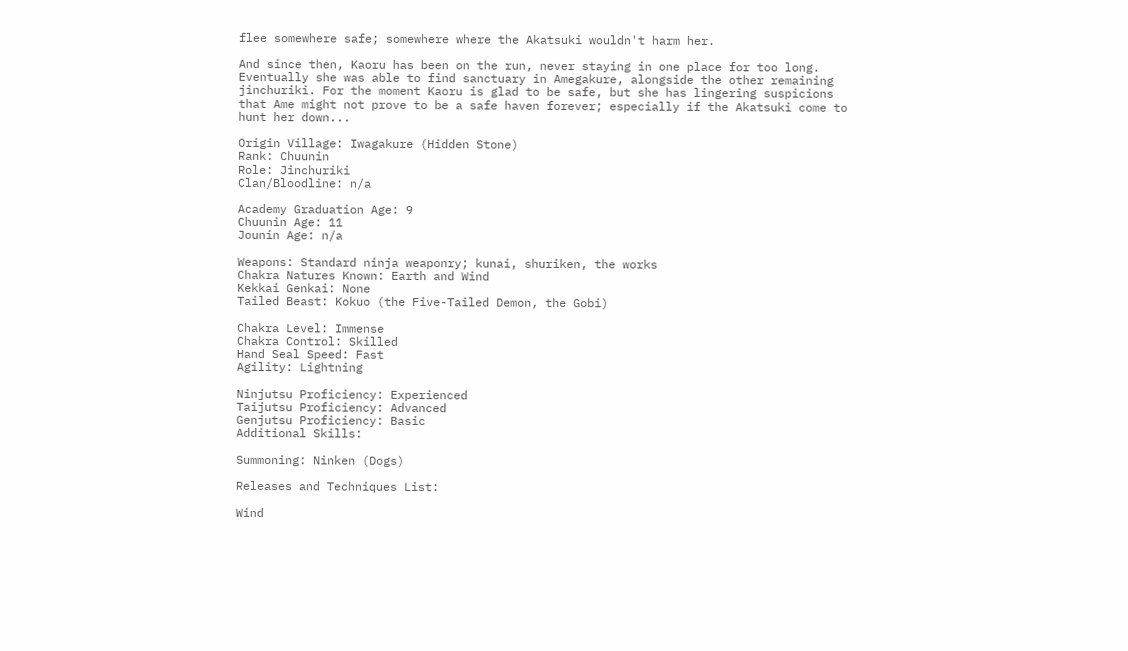flee somewhere safe; somewhere where the Akatsuki wouldn't harm her.

And since then, Kaoru has been on the run, never staying in one place for too long. Eventually she was able to find sanctuary in Amegakure, alongside the other remaining jinchuriki. For the moment Kaoru is glad to be safe, but she has lingering suspicions that Ame might not prove to be a safe haven forever; especially if the Akatsuki come to hunt her down...

Origin Village: Iwagakure (Hidden Stone)
Rank: Chuunin
Role: Jinchuriki
Clan/Bloodline: n/a

Academy Graduation Age: 9
Chuunin Age: 11
Jounin Age: n/a

Weapons: Standard ninja weaponry; kunai, shuriken, the works
Chakra Natures Known: Earth and Wind
Kekkai Genkai: None
Tailed Beast: Kokuo (the Five-Tailed Demon, the Gobi)

Chakra Level: Immense
Chakra Control: Skilled
Hand Seal Speed: Fast
Agility: Lightning

Ninjutsu Proficiency: Experienced
Taijutsu Proficiency: Advanced
Genjutsu Proficiency: Basic
Additional Skills:

Summoning: Ninken (Dogs)

Releases and Techniques List:

Wind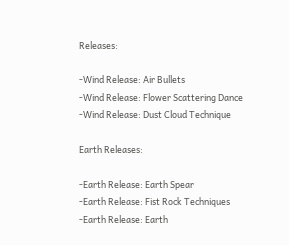Releases:

-Wind Release: Air Bullets
-Wind Release: Flower Scattering Dance
-Wind Release: Dust Cloud Technique

Earth Releases:

-Earth Release: Earth Spear
-Earth Release: Fist Rock Techniques
-Earth Release: Earth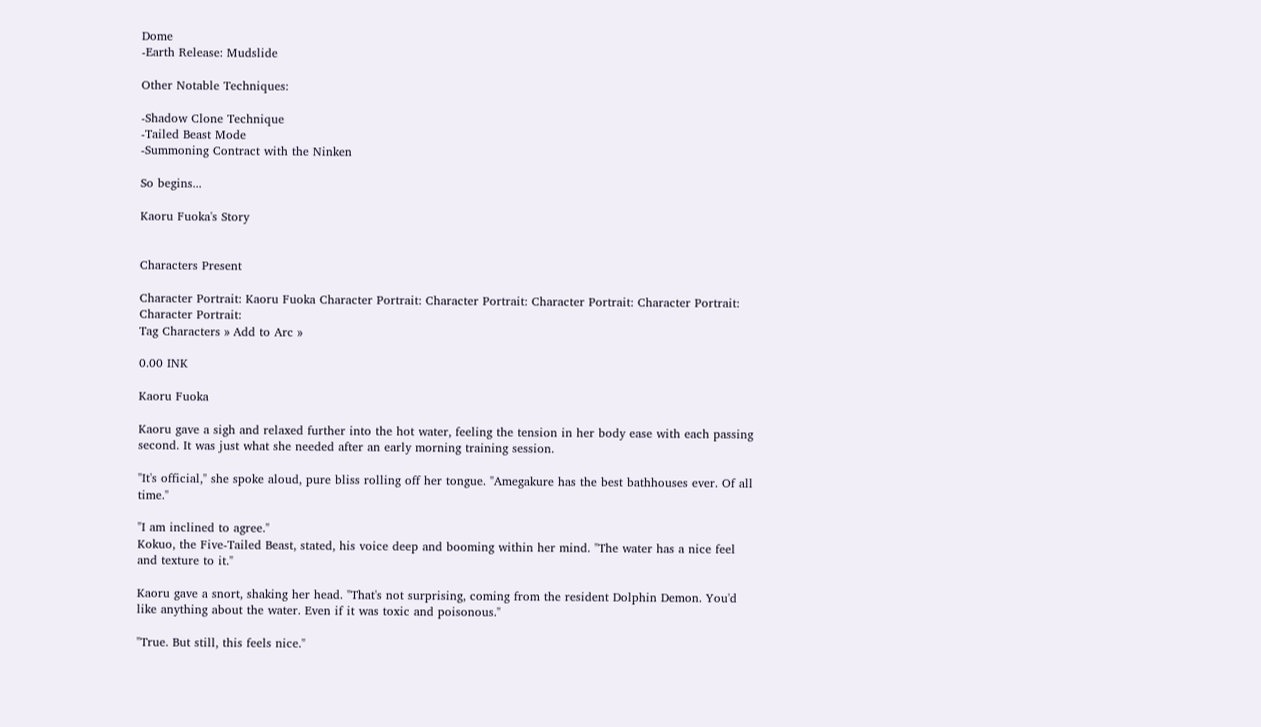Dome
-Earth Release: Mudslide

Other Notable Techniques:

-Shadow Clone Technique
-Tailed Beast Mode
-Summoning Contract with the Ninken

So begins...

Kaoru Fuoka's Story


Characters Present

Character Portrait: Kaoru Fuoka Character Portrait: Character Portrait: Character Portrait: Character Portrait: Character Portrait:
Tag Characters » Add to Arc »

0.00 INK

Kaoru Fuoka

Kaoru gave a sigh and relaxed further into the hot water, feeling the tension in her body ease with each passing second. It was just what she needed after an early morning training session.

"It's official," she spoke aloud, pure bliss rolling off her tongue. "Amegakure has the best bathhouses ever. Of all time."

"I am inclined to agree."
Kokuo, the Five-Tailed Beast, stated, his voice deep and booming within her mind. "The water has a nice feel and texture to it."

Kaoru gave a snort, shaking her head. "That's not surprising, coming from the resident Dolphin Demon. You'd like anything about the water. Even if it was toxic and poisonous."

"True. But still, this feels nice."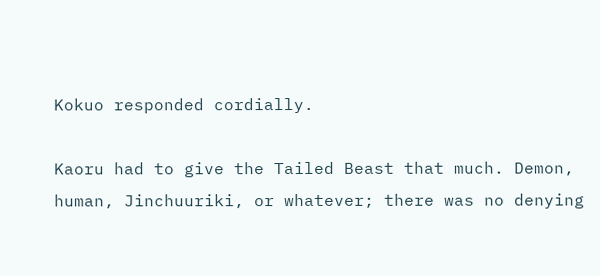Kokuo responded cordially.

Kaoru had to give the Tailed Beast that much. Demon, human, Jinchuuriki, or whatever; there was no denying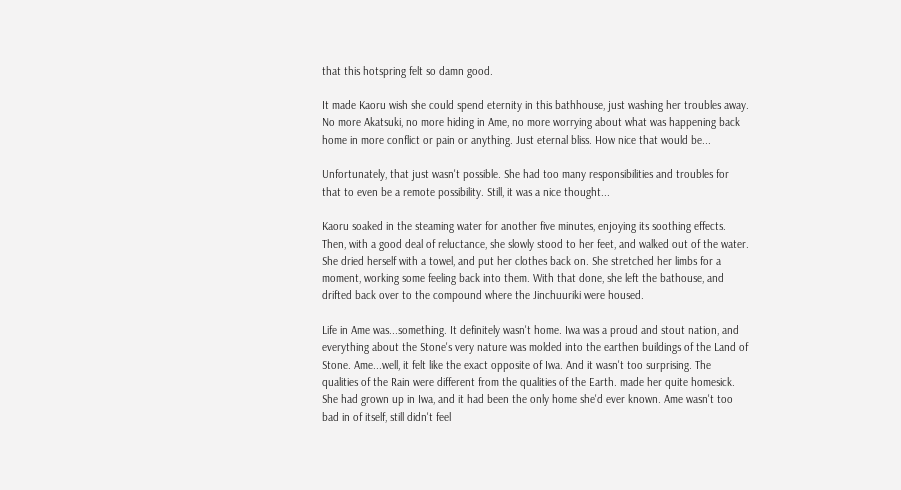that this hotspring felt so damn good.

It made Kaoru wish she could spend eternity in this bathhouse, just washing her troubles away. No more Akatsuki, no more hiding in Ame, no more worrying about what was happening back home in more conflict or pain or anything. Just eternal bliss. How nice that would be...

Unfortunately, that just wasn't possible. She had too many responsibilities and troubles for that to even be a remote possibility. Still, it was a nice thought...

Kaoru soaked in the steaming water for another five minutes, enjoying its soothing effects. Then, with a good deal of reluctance, she slowly stood to her feet, and walked out of the water. She dried herself with a towel, and put her clothes back on. She stretched her limbs for a moment, working some feeling back into them. With that done, she left the bathouse, and drifted back over to the compound where the Jinchuuriki were housed.

Life in Ame was...something. It definitely wasn't home. Iwa was a proud and stout nation, and everything about the Stone's very nature was molded into the earthen buildings of the Land of Stone. Ame...well, it felt like the exact opposite of Iwa. And it wasn't too surprising. The qualities of the Rain were different from the qualities of the Earth. made her quite homesick. She had grown up in Iwa, and it had been the only home she'd ever known. Ame wasn't too bad in of itself, still didn't feel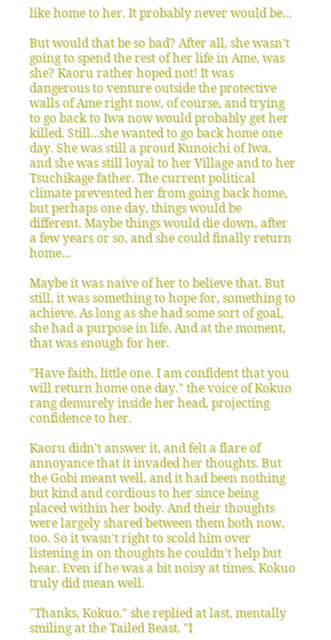like home to her. It probably never would be...

But would that be so bad? After all, she wasn't going to spend the rest of her life in Ame, was she? Kaoru rather hoped not! It was dangerous to venture outside the protective walls of Ame right now, of course, and trying to go back to Iwa now would probably get her killed. Still...she wanted to go back home one day. She was still a proud Kunoichi of Iwa, and she was still loyal to her Village and to her Tsuchikage father. The current political climate prevented her from going back home, but perhaps one day, things would be different. Maybe things would die down, after a few years or so, and she could finally return home...

Maybe it was naive of her to believe that. But still, it was something to hope for, something to achieve. As long as she had some sort of goal, she had a purpose in life. And at the moment, that was enough for her.

"Have faith, little one. I am confident that you will return home one day." the voice of Kokuo rang demurely inside her head, projecting confidence to her.

Kaoru didn't answer it, and felt a flare of annoyance that it invaded her thoughts. But the Gobi meant well, and it had been nothing but kind and cordious to her since being placed within her body. And their thoughts were largely shared between them both now, too. So it wasn't right to scold him over listening in on thoughts he couldn't help but hear. Even if he was a bit noisy at times. Kokuo truly did mean well.

"Thanks, Kokuo." she replied at last, mentally smiling at the Tailed Beast. "I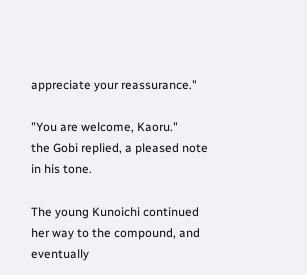appreciate your reassurance."

"You are welcome, Kaoru."
the Gobi replied, a pleased note in his tone.

The young Kunoichi continued her way to the compound, and eventually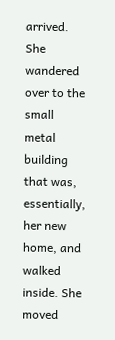arrived. She wandered over to the small metal building that was, essentially, her new home, and walked inside. She moved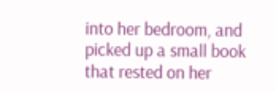into her bedroom, and picked up a small book that rested on her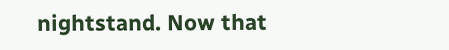nightstand. Now that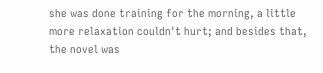she was done training for the morning, a little more relaxation couldn't hurt; and besides that, the novel was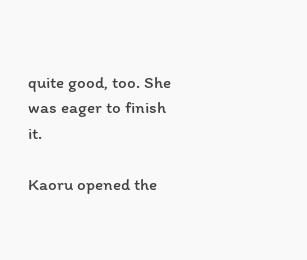quite good, too. She was eager to finish it.

Kaoru opened the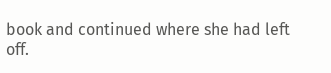book and continued where she had left off.